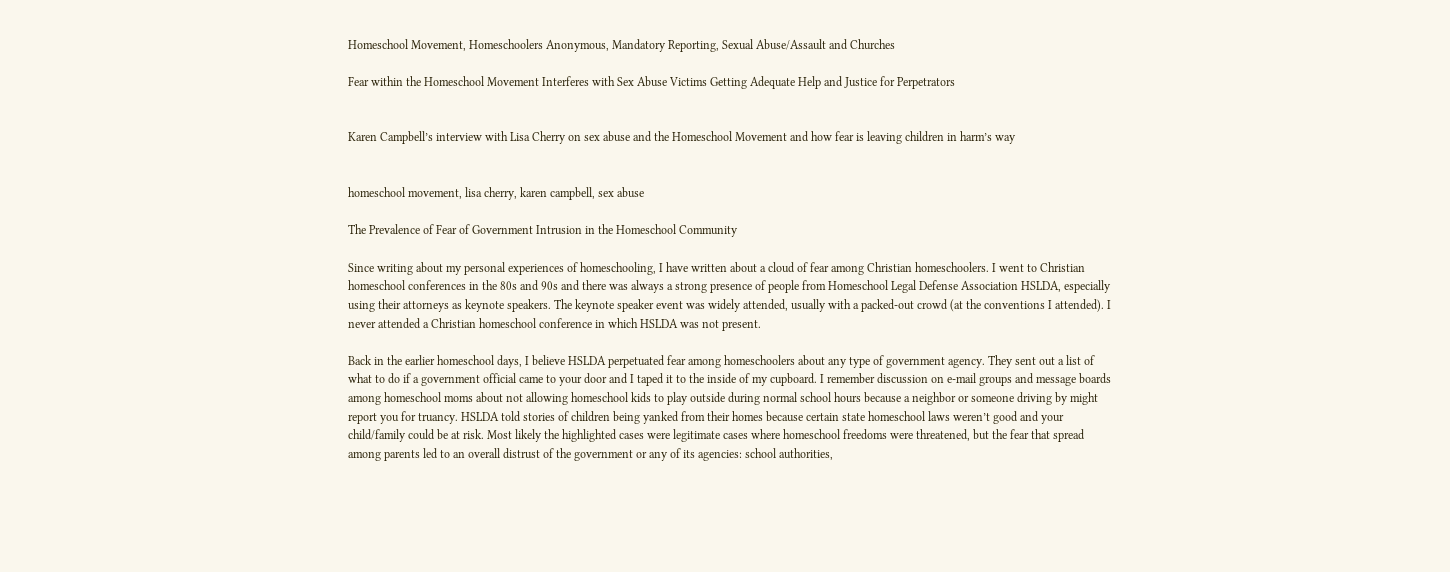Homeschool Movement, Homeschoolers Anonymous, Mandatory Reporting, Sexual Abuse/Assault and Churches

Fear within the Homeschool Movement Interferes with Sex Abuse Victims Getting Adequate Help and Justice for Perpetrators


Karen Campbell’s interview with Lisa Cherry on sex abuse and the Homeschool Movement and how fear is leaving children in harm’s way


homeschool movement, lisa cherry, karen campbell, sex abuse

The Prevalence of Fear of Government Intrusion in the Homeschool Community

Since writing about my personal experiences of homeschooling, I have written about a cloud of fear among Christian homeschoolers. I went to Christian homeschool conferences in the 80s and 90s and there was always a strong presence of people from Homeschool Legal Defense Association HSLDA, especially using their attorneys as keynote speakers. The keynote speaker event was widely attended, usually with a packed-out crowd (at the conventions I attended). I never attended a Christian homeschool conference in which HSLDA was not present.

Back in the earlier homeschool days, I believe HSLDA perpetuated fear among homeschoolers about any type of government agency. They sent out a list of what to do if a government official came to your door and I taped it to the inside of my cupboard. I remember discussion on e-mail groups and message boards among homeschool moms about not allowing homeschool kids to play outside during normal school hours because a neighbor or someone driving by might report you for truancy. HSLDA told stories of children being yanked from their homes because certain state homeschool laws weren’t good and your child/family could be at risk. Most likely the highlighted cases were legitimate cases where homeschool freedoms were threatened, but the fear that spread among parents led to an overall distrust of the government or any of its agencies: school authorities,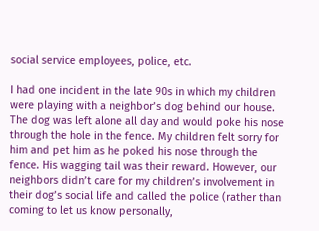social service employees, police, etc.

I had one incident in the late 90s in which my children were playing with a neighbor’s dog behind our house. The dog was left alone all day and would poke his nose through the hole in the fence. My children felt sorry for him and pet him as he poked his nose through the fence. His wagging tail was their reward. However, our neighbors didn’t care for my children’s involvement in their dog’s social life and called the police (rather than coming to let us know personally,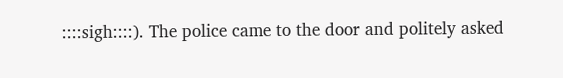::::sigh::::). The police came to the door and politely asked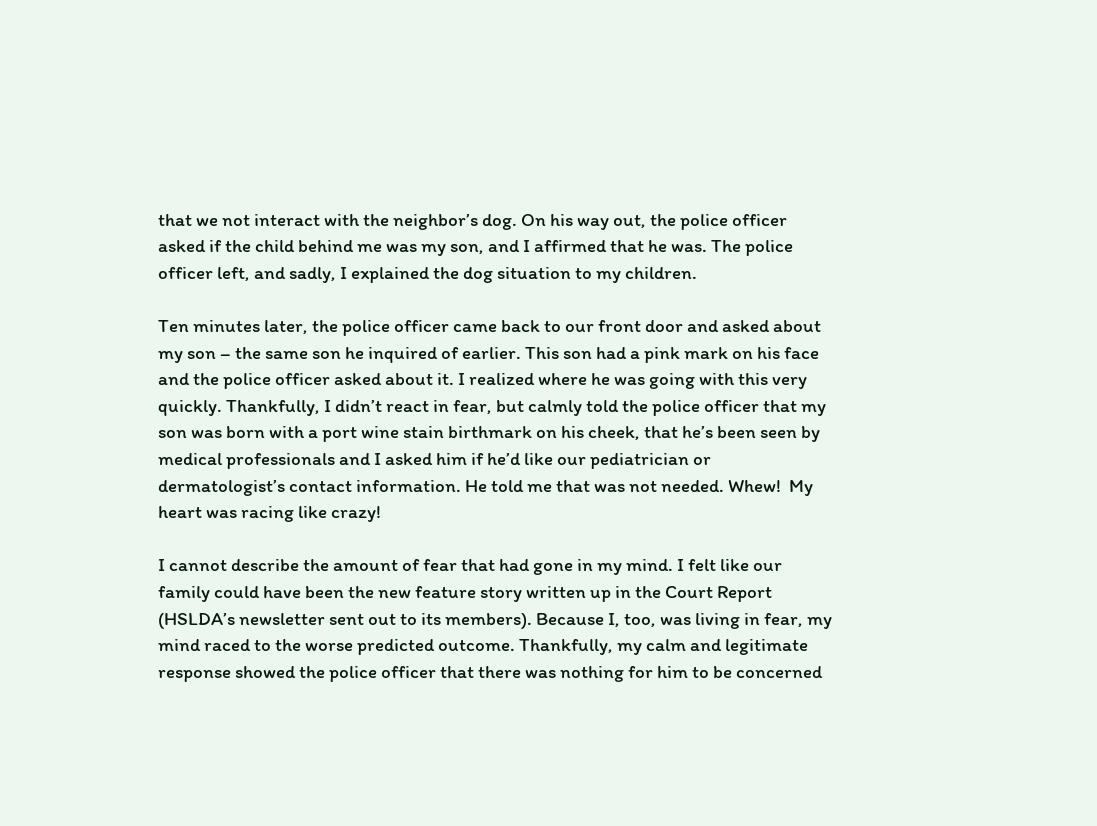that we not interact with the neighbor’s dog. On his way out, the police officer asked if the child behind me was my son, and I affirmed that he was. The police officer left, and sadly, I explained the dog situation to my children.

Ten minutes later, the police officer came back to our front door and asked about my son – the same son he inquired of earlier. This son had a pink mark on his face and the police officer asked about it. I realized where he was going with this very quickly. Thankfully, I didn’t react in fear, but calmly told the police officer that my son was born with a port wine stain birthmark on his cheek, that he’s been seen by medical professionals and I asked him if he’d like our pediatrician or dermatologist’s contact information. He told me that was not needed. Whew!  My heart was racing like crazy!

I cannot describe the amount of fear that had gone in my mind. I felt like our family could have been the new feature story written up in the Court Report (HSLDA’s newsletter sent out to its members). Because I, too, was living in fear, my mind raced to the worse predicted outcome. Thankfully, my calm and legitimate response showed the police officer that there was nothing for him to be concerned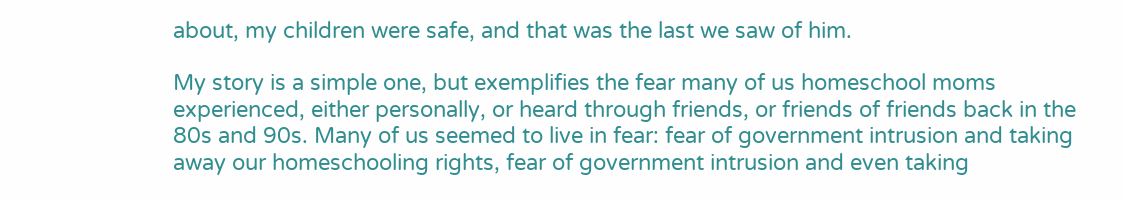about, my children were safe, and that was the last we saw of him.

My story is a simple one, but exemplifies the fear many of us homeschool moms experienced, either personally, or heard through friends, or friends of friends back in the 80s and 90s. Many of us seemed to live in fear: fear of government intrusion and taking away our homeschooling rights, fear of government intrusion and even taking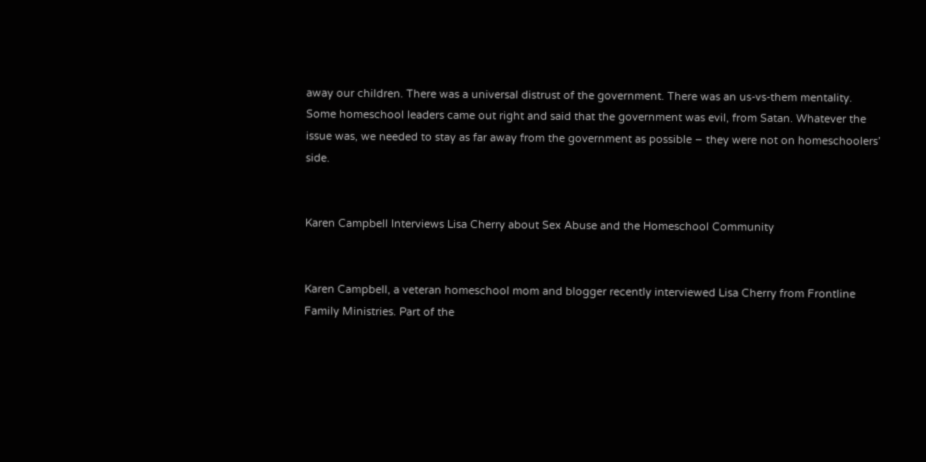away our children. There was a universal distrust of the government. There was an us-vs-them mentality. Some homeschool leaders came out right and said that the government was evil, from Satan. Whatever the issue was, we needed to stay as far away from the government as possible – they were not on homeschoolers’ side.


Karen Campbell Interviews Lisa Cherry about Sex Abuse and the Homeschool Community


Karen Campbell, a veteran homeschool mom and blogger recently interviewed Lisa Cherry from Frontline Family Ministries. Part of the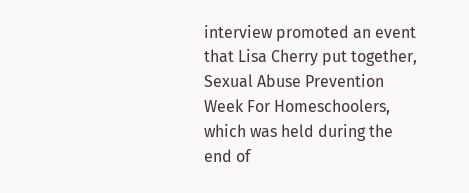interview promoted an event that Lisa Cherry put together, Sexual Abuse Prevention Week For Homeschoolers, which was held during the end of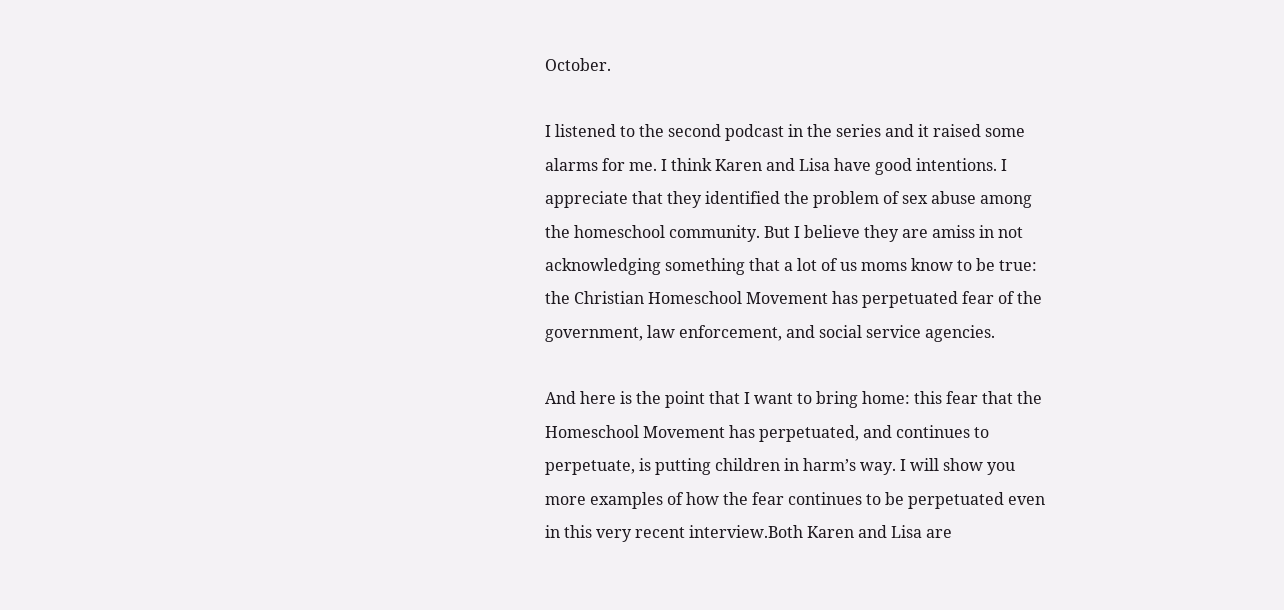October.

I listened to the second podcast in the series and it raised some alarms for me. I think Karen and Lisa have good intentions. I appreciate that they identified the problem of sex abuse among the homeschool community. But I believe they are amiss in not acknowledging something that a lot of us moms know to be true: the Christian Homeschool Movement has perpetuated fear of the government, law enforcement, and social service agencies.

And here is the point that I want to bring home: this fear that the Homeschool Movement has perpetuated, and continues to perpetuate, is putting children in harm’s way. I will show you more examples of how the fear continues to be perpetuated even in this very recent interview.Both Karen and Lisa are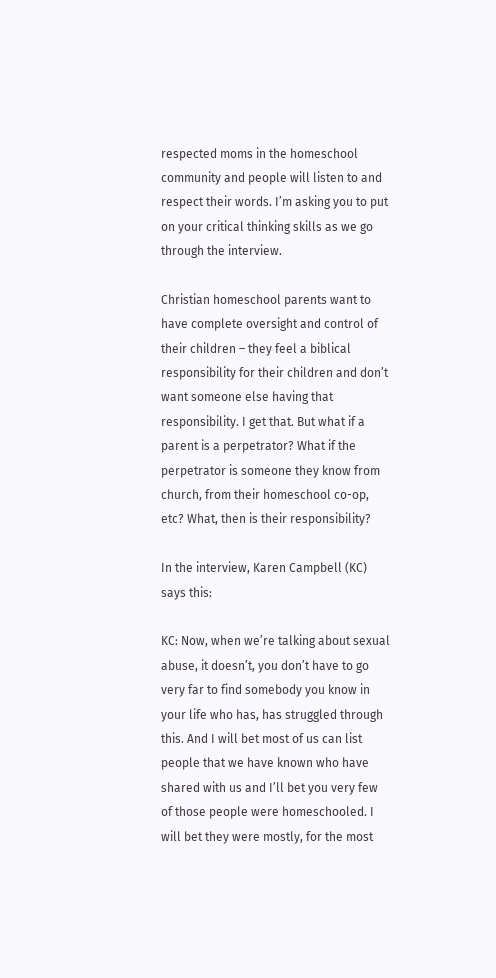respected moms in the homeschool community and people will listen to and respect their words. I’m asking you to put on your critical thinking skills as we go through the interview.

Christian homeschool parents want to have complete oversight and control of their children – they feel a biblical responsibility for their children and don’t want someone else having that responsibility. I get that. But what if a parent is a perpetrator? What if the perpetrator is someone they know from church, from their homeschool co-op, etc? What, then is their responsibility?

In the interview, Karen Campbell (KC) says this:

KC: Now, when we’re talking about sexual abuse, it doesn’t, you don’t have to go very far to find somebody you know in your life who has, has struggled through this. And I will bet most of us can list people that we have known who have shared with us and I’ll bet you very few of those people were homeschooled. I will bet they were mostly, for the most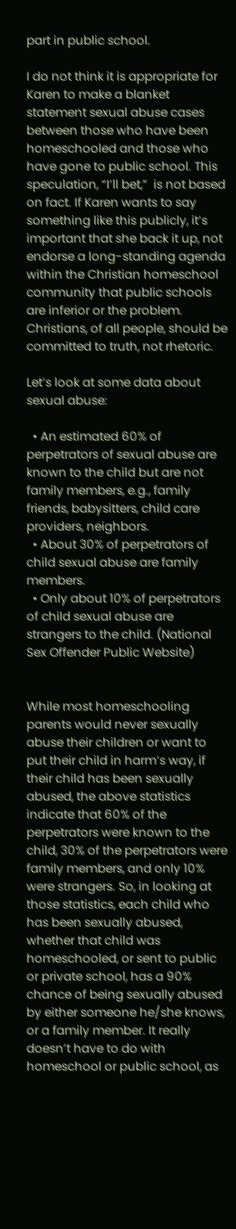part in public school.

I do not think it is appropriate for Karen to make a blanket statement sexual abuse cases between those who have been homeschooled and those who have gone to public school. This speculation, “I’ll bet,”  is not based on fact. If Karen wants to say something like this publicly, it’s important that she back it up, not endorse a long-standing agenda within the Christian homeschool community that public schools are inferior or the problem. Christians, of all people, should be committed to truth, not rhetoric.

Let’s look at some data about sexual abuse:

  • An estimated 60% of perpetrators of sexual abuse are known to the child but are not family members, e.g., family friends, babysitters, child care providers, neighbors.
  • About 30% of perpetrators of child sexual abuse are family members.
  • Only about 10% of perpetrators of child sexual abuse are strangers to the child. (National Sex Offender Public Website)


While most homeschooling parents would never sexually abuse their children or want to put their child in harm’s way, if their child has been sexually abused, the above statistics indicate that 60% of the perpetrators were known to the child, 30% of the perpetrators were family members, and only 10% were strangers. So, in looking at those statistics, each child who has been sexually abused, whether that child was homeschooled, or sent to public or private school, has a 90% chance of being sexually abused by either someone he/she knows, or a family member. It really doesn’t have to do with homeschool or public school, as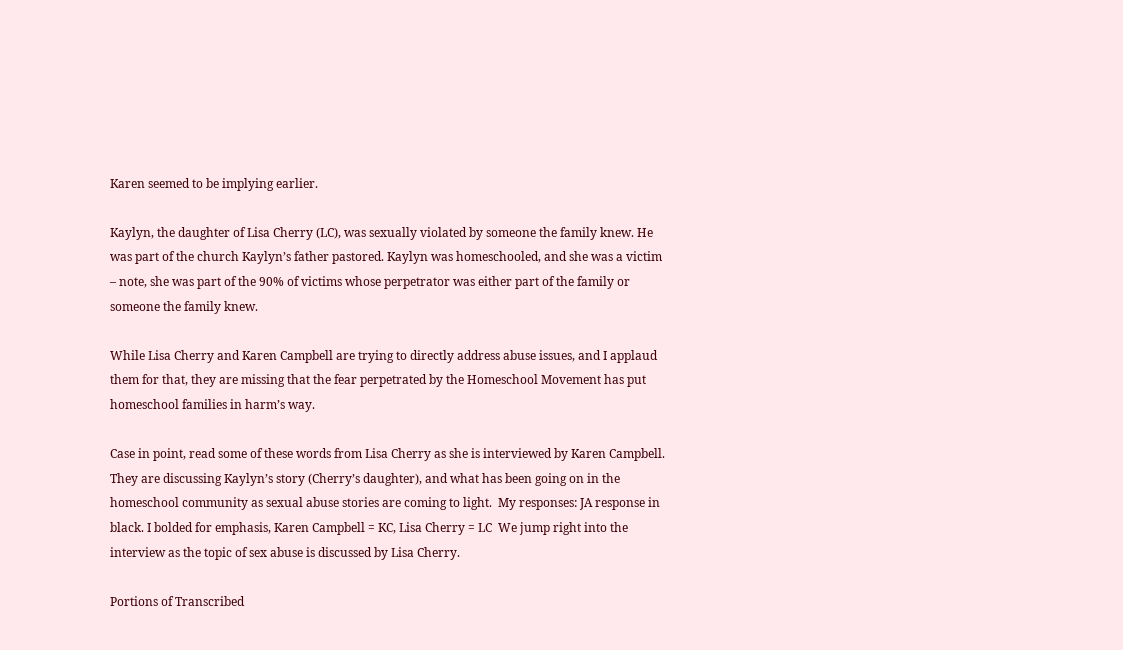Karen seemed to be implying earlier.

Kaylyn, the daughter of Lisa Cherry (LC), was sexually violated by someone the family knew. He was part of the church Kaylyn’s father pastored. Kaylyn was homeschooled, and she was a victim – note, she was part of the 90% of victims whose perpetrator was either part of the family or someone the family knew.

While Lisa Cherry and Karen Campbell are trying to directly address abuse issues, and I applaud them for that, they are missing that the fear perpetrated by the Homeschool Movement has put homeschool families in harm’s way.

Case in point, read some of these words from Lisa Cherry as she is interviewed by Karen Campbell. They are discussing Kaylyn’s story (Cherry’s daughter), and what has been going on in the homeschool community as sexual abuse stories are coming to light.  My responses: JA response in black. I bolded for emphasis, Karen Campbell = KC, Lisa Cherry = LC  We jump right into the interview as the topic of sex abuse is discussed by Lisa Cherry.

Portions of Transcribed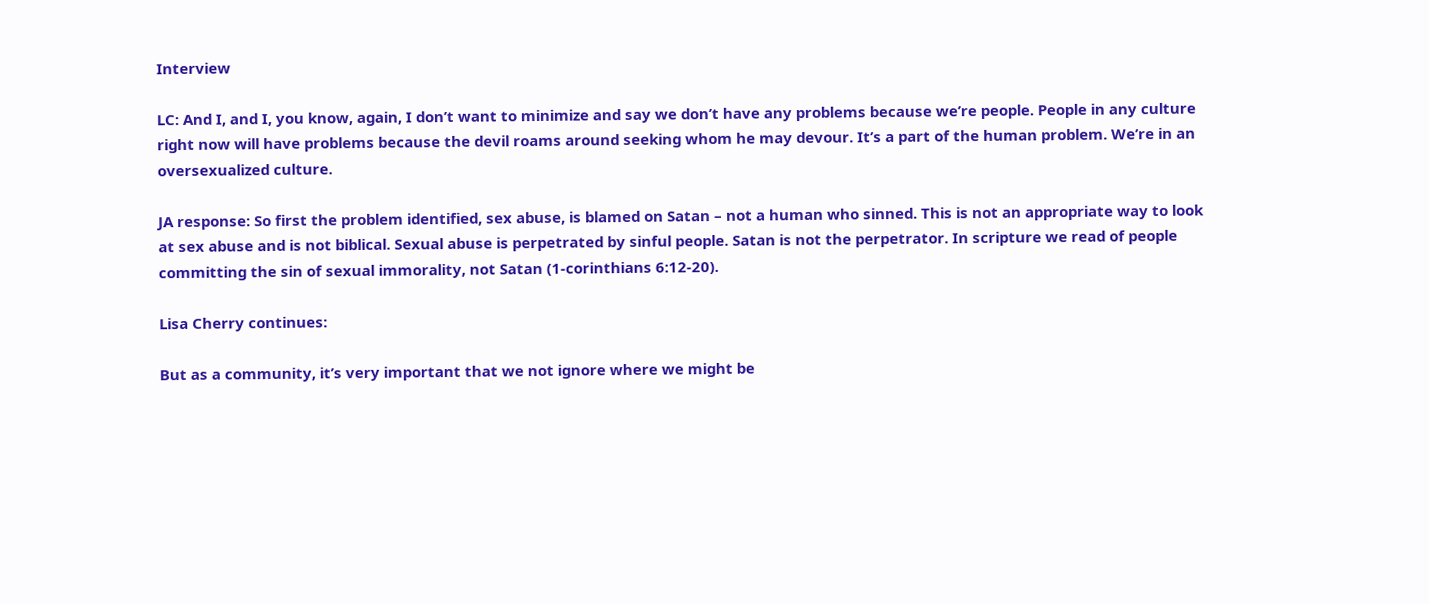Interview

LC: And I, and I, you know, again, I don’t want to minimize and say we don’t have any problems because we’re people. People in any culture right now will have problems because the devil roams around seeking whom he may devour. It’s a part of the human problem. We’re in an oversexualized culture.

JA response: So first the problem identified, sex abuse, is blamed on Satan – not a human who sinned. This is not an appropriate way to look at sex abuse and is not biblical. Sexual abuse is perpetrated by sinful people. Satan is not the perpetrator. In scripture we read of people committing the sin of sexual immorality, not Satan (1-corinthians 6:12-20).

Lisa Cherry continues:

But as a community, it’s very important that we not ignore where we might be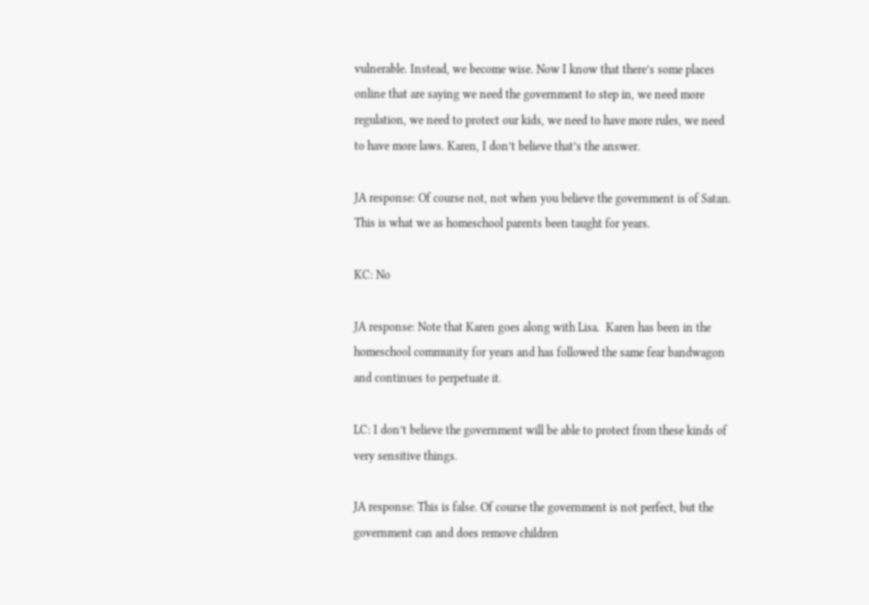vulnerable. Instead, we become wise. Now I know that there’s some places online that are saying we need the government to step in, we need more regulation, we need to protect our kids, we need to have more rules, we need to have more laws. Karen, I don’t believe that’s the answer.

JA response: Of course not, not when you believe the government is of Satan. This is what we as homeschool parents been taught for years.

KC: No

JA response: Note that Karen goes along with Lisa.  Karen has been in the homeschool community for years and has followed the same fear bandwagon and continues to perpetuate it.

LC: I don’t believe the government will be able to protect from these kinds of very sensitive things.

JA response: This is false. Of course the government is not perfect, but the government can and does remove children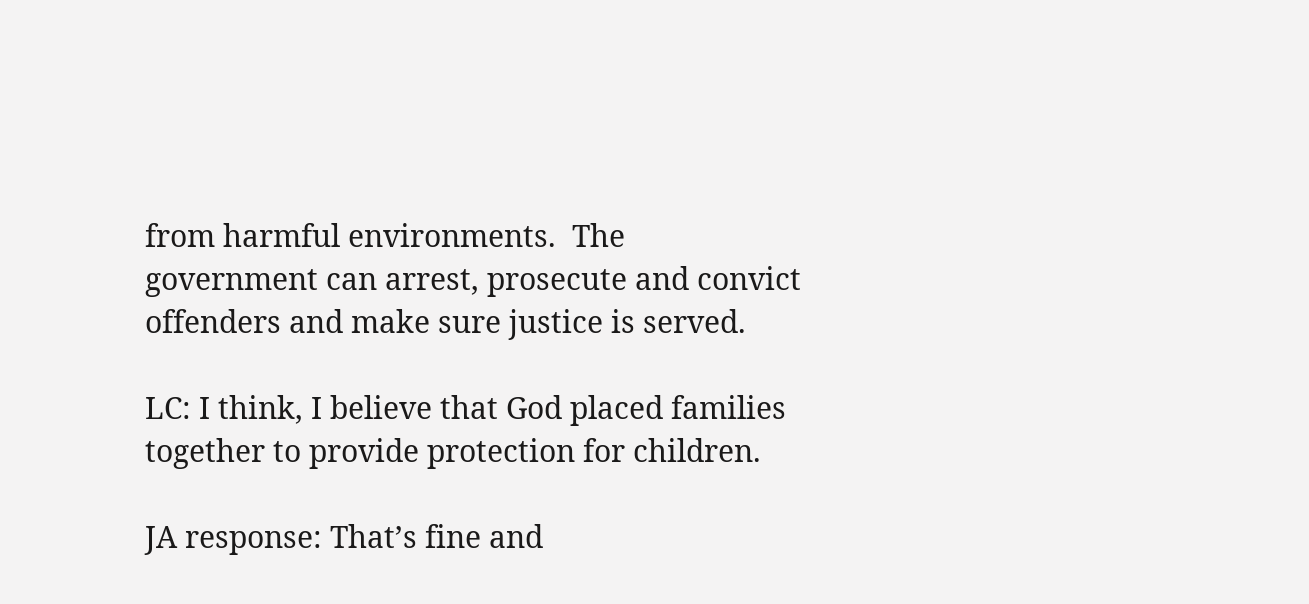from harmful environments.  The government can arrest, prosecute and convict offenders and make sure justice is served.

LC: I think, I believe that God placed families together to provide protection for children.

JA response: That’s fine and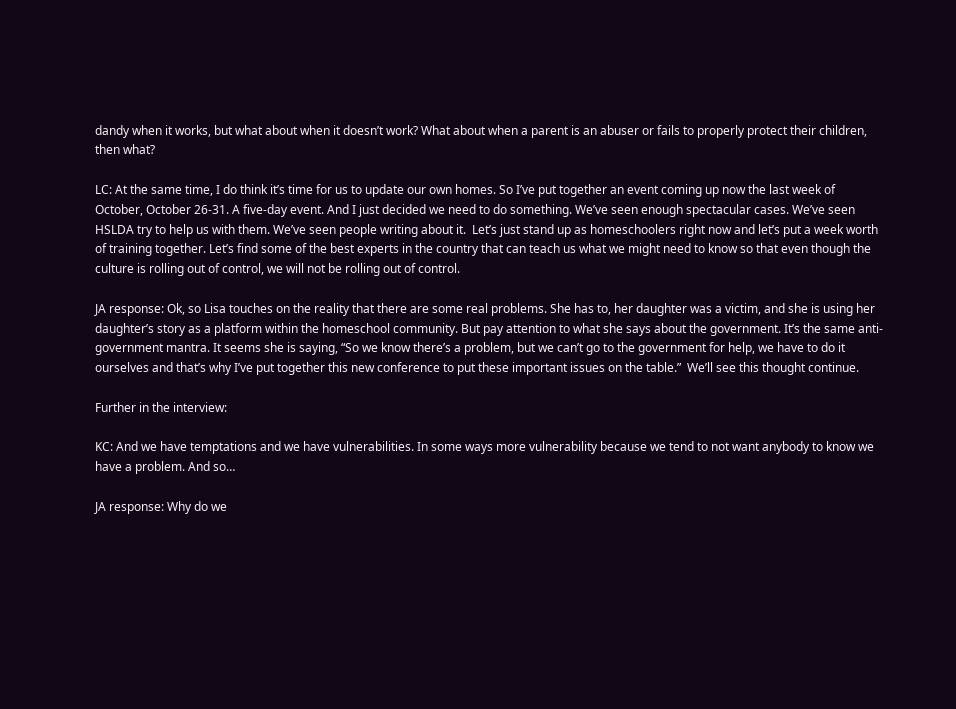dandy when it works, but what about when it doesn’t work? What about when a parent is an abuser or fails to properly protect their children, then what?

LC: At the same time, I do think it’s time for us to update our own homes. So I’ve put together an event coming up now the last week of October, October 26-31. A five-day event. And I just decided we need to do something. We’ve seen enough spectacular cases. We’ve seen HSLDA try to help us with them. We’ve seen people writing about it.  Let’s just stand up as homeschoolers right now and let’s put a week worth of training together. Let’s find some of the best experts in the country that can teach us what we might need to know so that even though the culture is rolling out of control, we will not be rolling out of control.

JA response: Ok, so Lisa touches on the reality that there are some real problems. She has to, her daughter was a victim, and she is using her daughter’s story as a platform within the homeschool community. But pay attention to what she says about the government. It’s the same anti-government mantra. It seems she is saying, “So we know there’s a problem, but we can’t go to the government for help, we have to do it ourselves and that’s why I’ve put together this new conference to put these important issues on the table.”  We’ll see this thought continue.

Further in the interview:

KC: And we have temptations and we have vulnerabilities. In some ways more vulnerability because we tend to not want anybody to know we have a problem. And so…

JA response: Why do we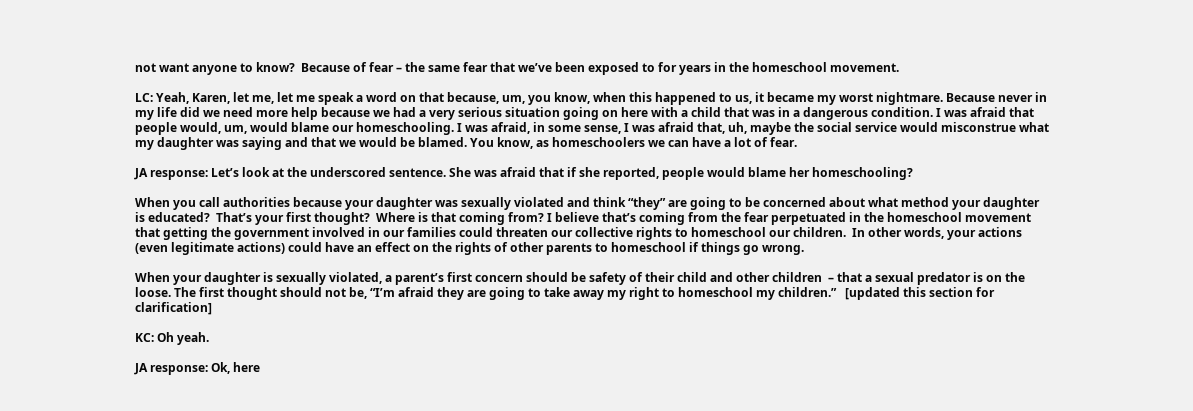not want anyone to know?  Because of fear – the same fear that we’ve been exposed to for years in the homeschool movement.

LC: Yeah, Karen, let me, let me speak a word on that because, um, you know, when this happened to us, it became my worst nightmare. Because never in my life did we need more help because we had a very serious situation going on here with a child that was in a dangerous condition. I was afraid that people would, um, would blame our homeschooling. I was afraid, in some sense, I was afraid that, uh, maybe the social service would misconstrue what my daughter was saying and that we would be blamed. You know, as homeschoolers we can have a lot of fear.

JA response: Let’s look at the underscored sentence. She was afraid that if she reported, people would blame her homeschooling?

When you call authorities because your daughter was sexually violated and think “they” are going to be concerned about what method your daughter is educated?  That’s your first thought?  Where is that coming from? I believe that’s coming from the fear perpetuated in the homeschool movement that getting the government involved in our families could threaten our collective rights to homeschool our children.  In other words, your actions (even legitimate actions) could have an effect on the rights of other parents to homeschool if things go wrong.

When your daughter is sexually violated, a parent’s first concern should be safety of their child and other children  – that a sexual predator is on the loose. The first thought should not be, “I’m afraid they are going to take away my right to homeschool my children.”   [updated this section for clarification]

KC: Oh yeah.

JA response: Ok, here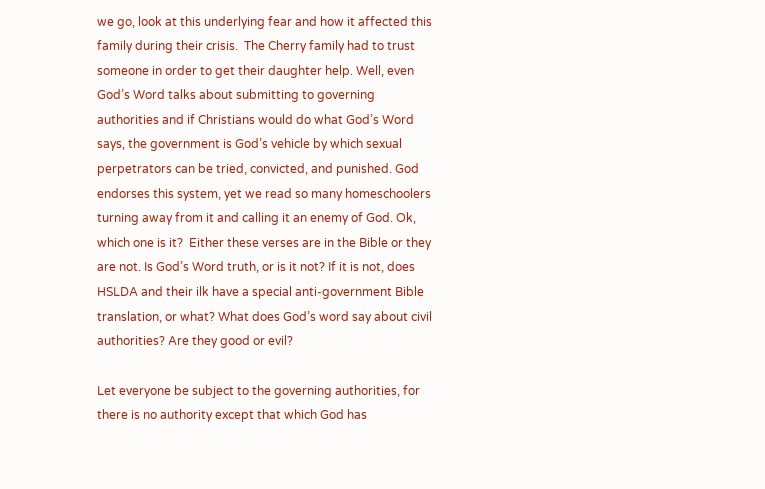we go, look at this underlying fear and how it affected this family during their crisis.  The Cherry family had to trust someone in order to get their daughter help. Well, even God’s Word talks about submitting to governing authorities and if Christians would do what God’s Word says, the government is God’s vehicle by which sexual perpetrators can be tried, convicted, and punished. God endorses this system, yet we read so many homeschoolers turning away from it and calling it an enemy of God. Ok, which one is it?  Either these verses are in the Bible or they are not. Is God’s Word truth, or is it not? If it is not, does HSLDA and their ilk have a special anti-government Bible translation, or what? What does God’s word say about civil authorities? Are they good or evil?

Let everyone be subject to the governing authorities, for there is no authority except that which God has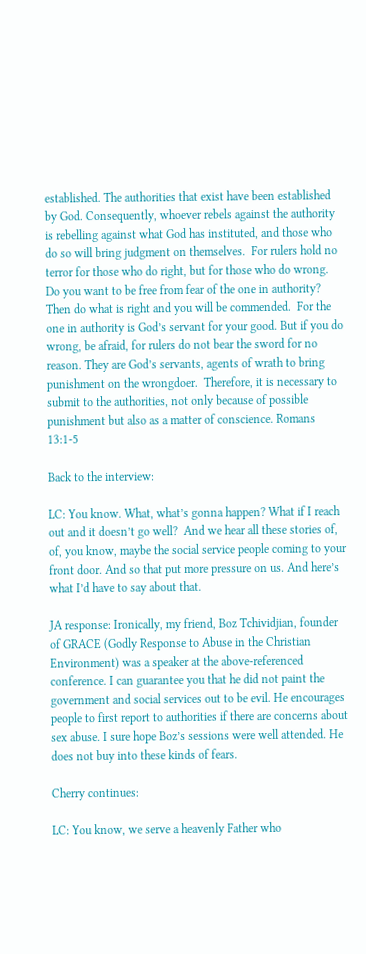established. The authorities that exist have been established by God. Consequently, whoever rebels against the authority is rebelling against what God has instituted, and those who do so will bring judgment on themselves.  For rulers hold no terror for those who do right, but for those who do wrong. Do you want to be free from fear of the one in authority? Then do what is right and you will be commended.  For the one in authority is God’s servant for your good. But if you do wrong, be afraid, for rulers do not bear the sword for no reason. They are God’s servants, agents of wrath to bring punishment on the wrongdoer.  Therefore, it is necessary to submit to the authorities, not only because of possible punishment but also as a matter of conscience. Romans 13:1-5

Back to the interview:

LC: You know. What, what’s gonna happen? What if I reach out and it doesn’t go well?  And we hear all these stories of, of, you know, maybe the social service people coming to your front door. And so that put more pressure on us. And here’s what I’d have to say about that.

JA response: Ironically, my friend, Boz Tchividjian, founder of GRACE (Godly Response to Abuse in the Christian Environment) was a speaker at the above-referenced conference. I can guarantee you that he did not paint the government and social services out to be evil. He encourages people to first report to authorities if there are concerns about sex abuse. I sure hope Boz’s sessions were well attended. He does not buy into these kinds of fears.

Cherry continues:

LC: You know, we serve a heavenly Father who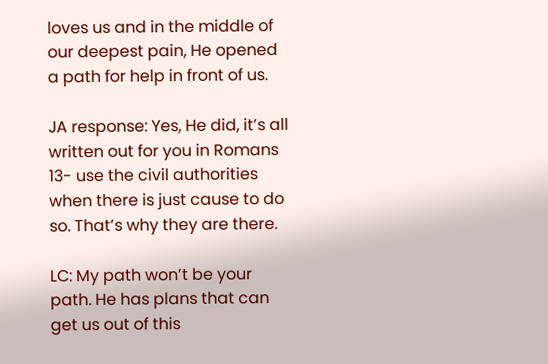loves us and in the middle of our deepest pain, He opened a path for help in front of us.

JA response: Yes, He did, it’s all written out for you in Romans 13- use the civil authorities when there is just cause to do so. That’s why they are there.

LC: My path won’t be your path. He has plans that can get us out of this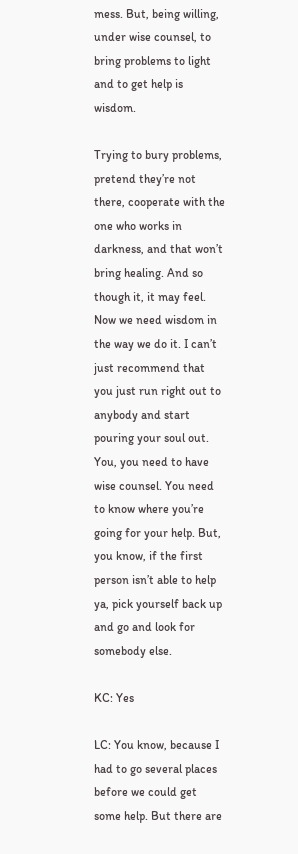mess. But, being willing, under wise counsel, to bring problems to light and to get help is wisdom.

Trying to bury problems, pretend they’re not there, cooperate with the one who works in darkness, and that won’t bring healing. And so though it, it may feel. Now we need wisdom in the way we do it. I can’t just recommend that you just run right out to anybody and start pouring your soul out. You, you need to have wise counsel. You need to know where you’re going for your help. But, you know, if the first person isn’t able to help ya, pick yourself back up and go and look for somebody else.

KC: Yes

LC: You know, because I had to go several places before we could get some help. But there are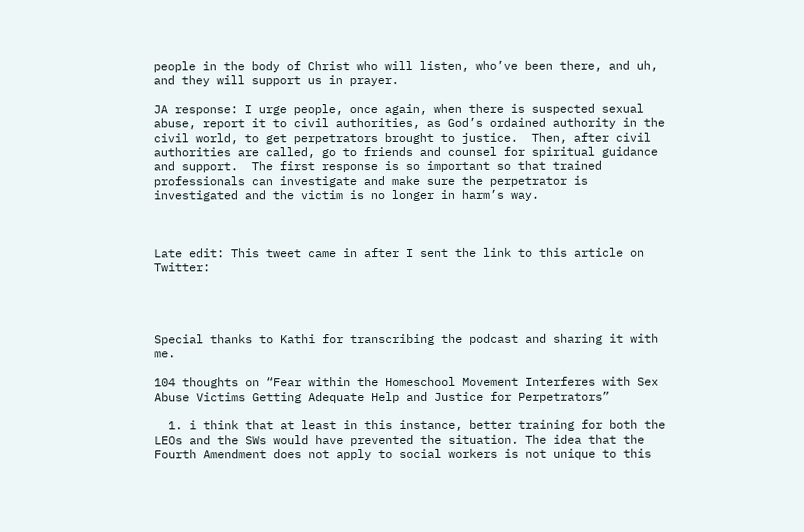people in the body of Christ who will listen, who’ve been there, and uh, and they will support us in prayer.

JA response: I urge people, once again, when there is suspected sexual abuse, report it to civil authorities, as God’s ordained authority in the civil world, to get perpetrators brought to justice.  Then, after civil authorities are called, go to friends and counsel for spiritual guidance and support.  The first response is so important so that trained professionals can investigate and make sure the perpetrator is investigated and the victim is no longer in harm’s way.



Late edit: This tweet came in after I sent the link to this article on Twitter:




Special thanks to Kathi for transcribing the podcast and sharing it with me.

104 thoughts on “Fear within the Homeschool Movement Interferes with Sex Abuse Victims Getting Adequate Help and Justice for Perpetrators”

  1. i think that at least in this instance, better training for both the LEOs and the SWs would have prevented the situation. The idea that the Fourth Amendment does not apply to social workers is not unique to this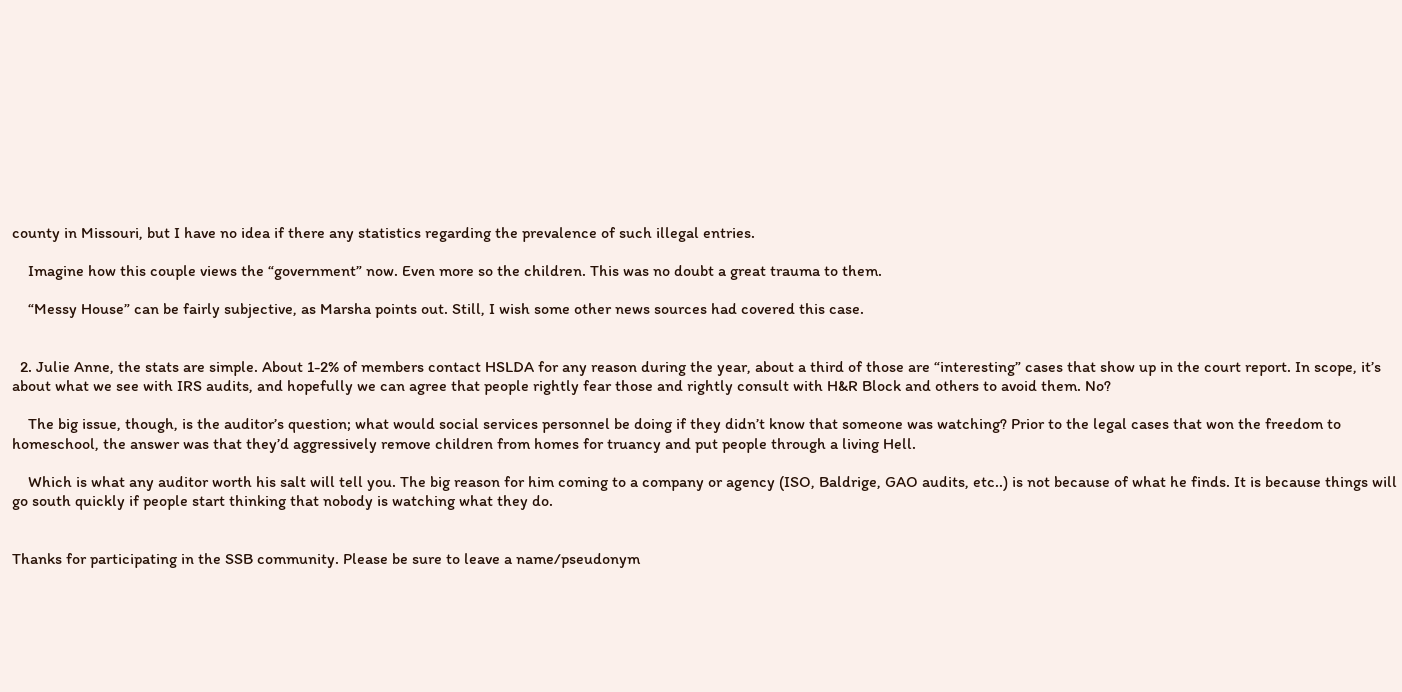county in Missouri, but I have no idea if there any statistics regarding the prevalence of such illegal entries.

    Imagine how this couple views the “government” now. Even more so the children. This was no doubt a great trauma to them.

    “Messy House” can be fairly subjective, as Marsha points out. Still, I wish some other news sources had covered this case.


  2. Julie Anne, the stats are simple. About 1-2% of members contact HSLDA for any reason during the year, about a third of those are “interesting” cases that show up in the court report. In scope, it’s about what we see with IRS audits, and hopefully we can agree that people rightly fear those and rightly consult with H&R Block and others to avoid them. No?

    The big issue, though, is the auditor’s question; what would social services personnel be doing if they didn’t know that someone was watching? Prior to the legal cases that won the freedom to homeschool, the answer was that they’d aggressively remove children from homes for truancy and put people through a living Hell.

    Which is what any auditor worth his salt will tell you. The big reason for him coming to a company or agency (ISO, Baldrige, GAO audits, etc..) is not because of what he finds. It is because things will go south quickly if people start thinking that nobody is watching what they do.


Thanks for participating in the SSB community. Please be sure to leave a name/pseudonym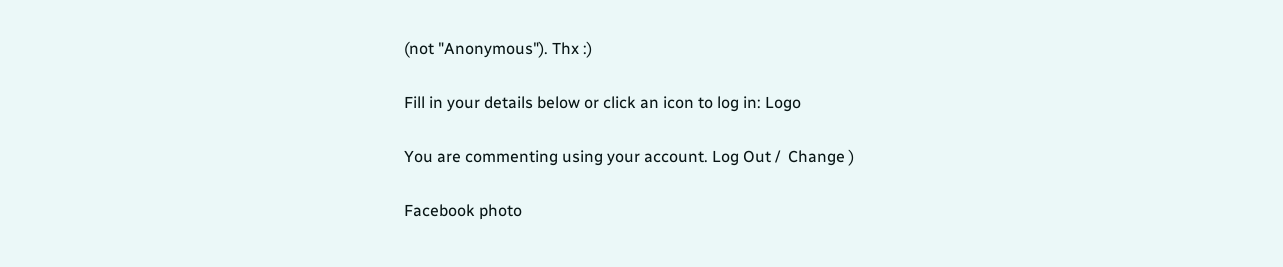(not "Anonymous"). Thx :)

Fill in your details below or click an icon to log in: Logo

You are commenting using your account. Log Out /  Change )

Facebook photo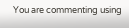You are commenting using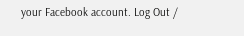your Facebook account. Log Out /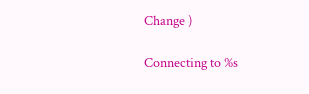Change )

Connecting to %s